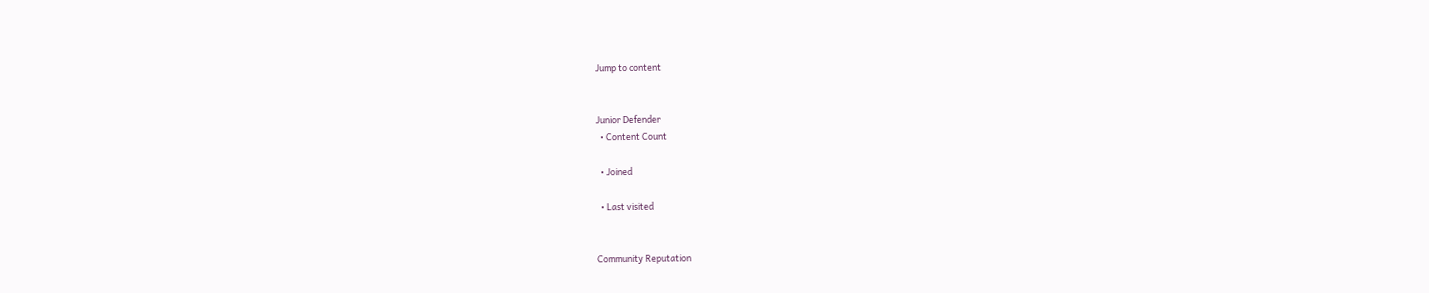Jump to content


Junior Defender
  • Content Count

  • Joined

  • Last visited


Community Reputation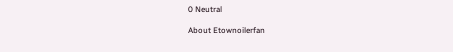0 Neutral

About Etownoilerfan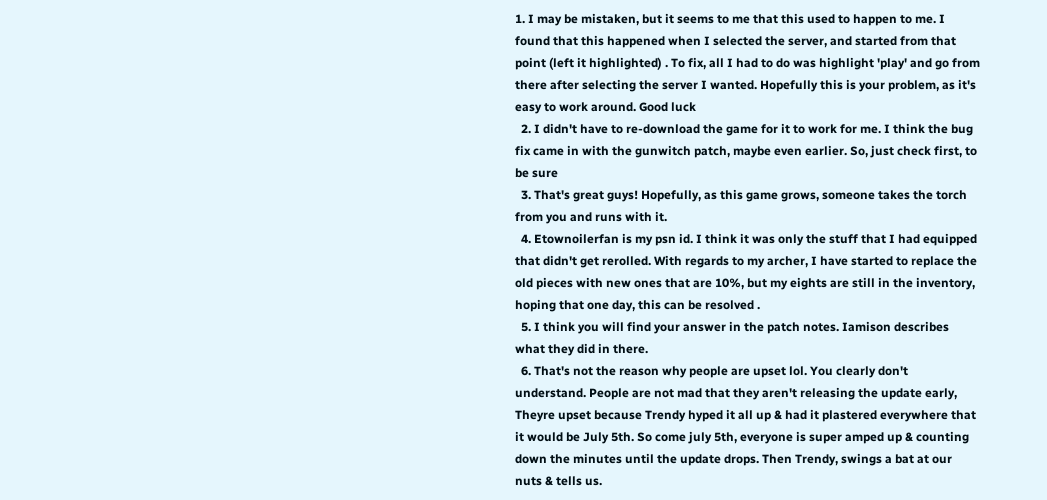1. I may be mistaken, but it seems to me that this used to happen to me. I found that this happened when I selected the server, and started from that point (left it highlighted) . To fix, all I had to do was highlight 'play' and go from there after selecting the server I wanted. Hopefully this is your problem, as it's easy to work around. Good luck
  2. I didn't have to re-download the game for it to work for me. I think the bug fix came in with the gunwitch patch, maybe even earlier. So, just check first, to be sure
  3. That's great guys! Hopefully, as this game grows, someone takes the torch from you and runs with it.
  4. Etownoilerfan is my psn id. I think it was only the stuff that I had equipped that didn't get rerolled. With regards to my archer, I have started to replace the old pieces with new ones that are 10%, but my eights are still in the inventory, hoping that one day, this can be resolved .
  5. I think you will find your answer in the patch notes. Iamison describes what they did in there.
  6. That's not the reason why people are upset lol. You clearly don't understand. People are not mad that they aren't releasing the update early, Theyre upset because Trendy hyped it all up & had it plastered everywhere that it would be July 5th. So come july 5th, everyone is super amped up & counting down the minutes until the update drops. Then Trendy, swings a bat at our nuts & tells us.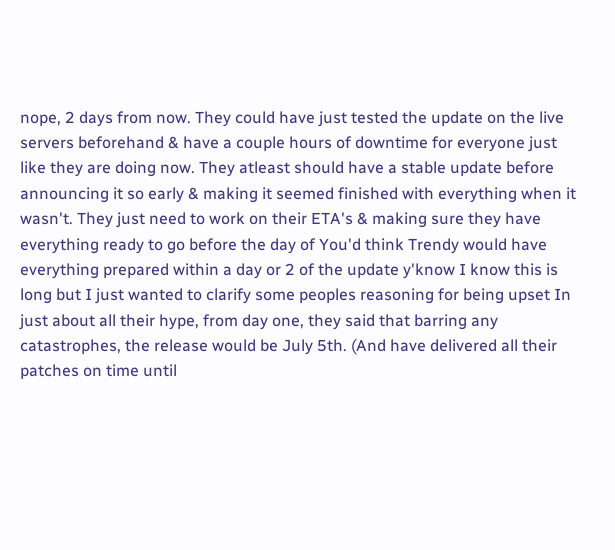nope, 2 days from now. They could have just tested the update on the live servers beforehand & have a couple hours of downtime for everyone just like they are doing now. They atleast should have a stable update before announcing it so early & making it seemed finished with everything when it wasn't. They just need to work on their ETA's & making sure they have everything ready to go before the day of You'd think Trendy would have everything prepared within a day or 2 of the update y'know I know this is long but I just wanted to clarify some peoples reasoning for being upset In just about all their hype, from day one, they said that barring any catastrophes, the release would be July 5th. (And have delivered all their patches on time until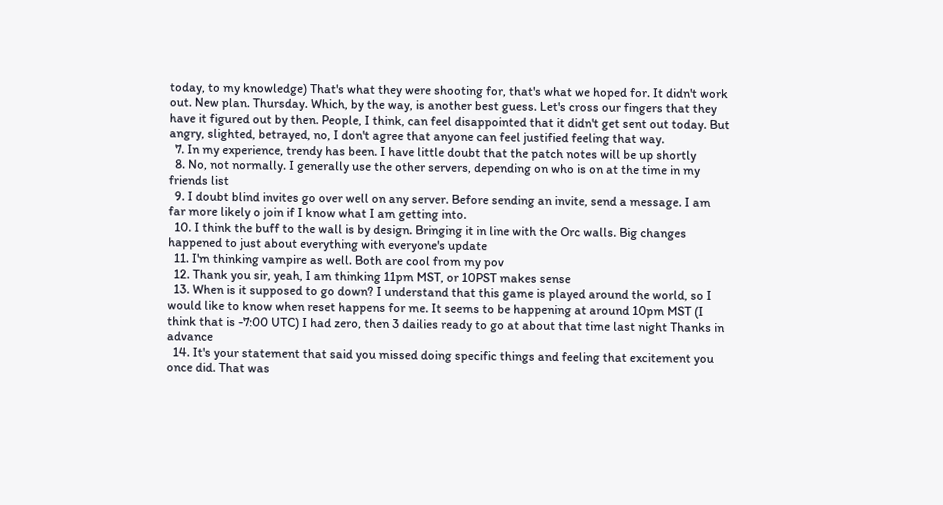today, to my knowledge) That's what they were shooting for, that's what we hoped for. It didn't work out. New plan. Thursday. Which, by the way, is another best guess. Let's cross our fingers that they have it figured out by then. People, I think, can feel disappointed that it didn't get sent out today. But angry, slighted, betrayed, no, I don't agree that anyone can feel justified feeling that way.
  7. In my experience, trendy has been. I have little doubt that the patch notes will be up shortly
  8. No, not normally. I generally use the other servers, depending on who is on at the time in my friends list
  9. I doubt blind invites go over well on any server. Before sending an invite, send a message. I am far more likely o join if I know what I am getting into.
  10. I think the buff to the wall is by design. Bringing it in line with the Orc walls. Big changes happened to just about everything with everyone's update
  11. I'm thinking vampire as well. Both are cool from my pov
  12. Thank you sir, yeah, I am thinking 11pm MST, or 10PST makes sense
  13. When is it supposed to go down? I understand that this game is played around the world, so I would like to know when reset happens for me. It seems to be happening at around 10pm MST (I think that is -7:00 UTC) I had zero, then 3 dailies ready to go at about that time last night Thanks in advance
  14. It's your statement that said you missed doing specific things and feeling that excitement you once did. That was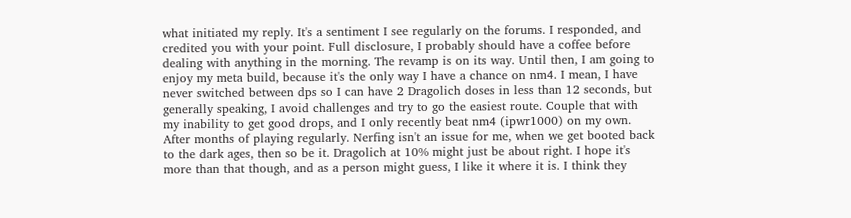what initiated my reply. It's a sentiment I see regularly on the forums. I responded, and credited you with your point. Full disclosure, I probably should have a coffee before dealing with anything in the morning. The revamp is on its way. Until then, I am going to enjoy my meta build, because it's the only way I have a chance on nm4. I mean, I have never switched between dps so I can have 2 Dragolich doses in less than 12 seconds, but generally speaking, I avoid challenges and try to go the easiest route. Couple that with my inability to get good drops, and I only recently beat nm4 (ipwr1000) on my own. After months of playing regularly. Nerfing isn't an issue for me, when we get booted back to the dark ages, then so be it. Dragolich at 10% might just be about right. I hope it's more than that though, and as a person might guess, I like it where it is. I think they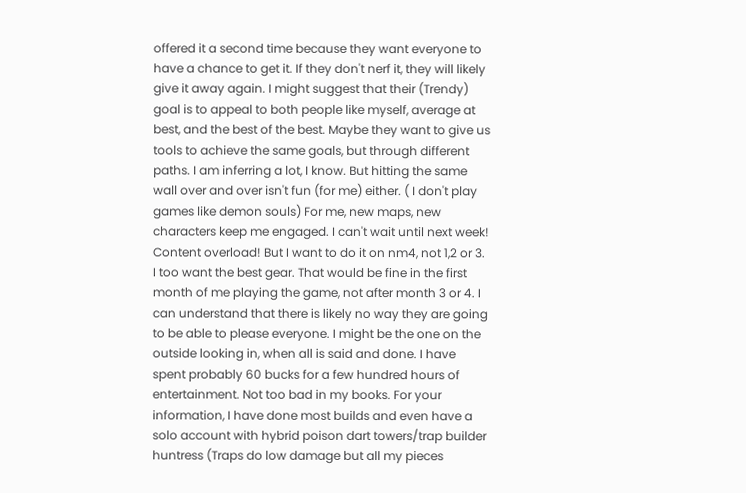offered it a second time because they want everyone to have a chance to get it. If they don't nerf it, they will likely give it away again. I might suggest that their (Trendy) goal is to appeal to both people like myself, average at best, and the best of the best. Maybe they want to give us tools to achieve the same goals, but through different paths. I am inferring a lot, I know. But hitting the same wall over and over isn't fun (for me) either. ( I don't play games like demon souls) For me, new maps, new characters keep me engaged. I can't wait until next week! Content overload! But I want to do it on nm4, not 1,2 or 3. I too want the best gear. That would be fine in the first month of me playing the game, not after month 3 or 4. I can understand that there is likely no way they are going to be able to please everyone. I might be the one on the outside looking in, when all is said and done. I have spent probably 60 bucks for a few hundred hours of entertainment. Not too bad in my books. For your information, I have done most builds and even have a solo account with hybrid poison dart towers/trap builder huntress (Traps do low damage but all my pieces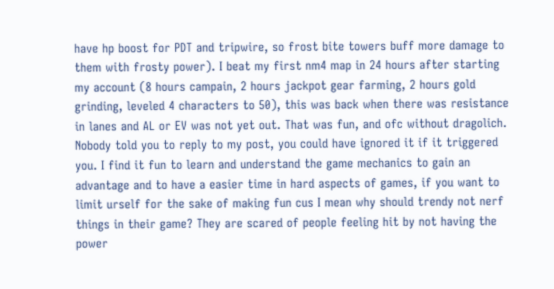have hp boost for PDT and tripwire, so frost bite towers buff more damage to them with frosty power). I beat my first nm4 map in 24 hours after starting my account (8 hours campain, 2 hours jackpot gear farming, 2 hours gold grinding, leveled 4 characters to 50), this was back when there was resistance in lanes and AL or EV was not yet out. That was fun, and ofc without dragolich. Nobody told you to reply to my post, you could have ignored it if it triggered you. I find it fun to learn and understand the game mechanics to gain an advantage and to have a easier time in hard aspects of games, if you want to limit urself for the sake of making fun cus I mean why should trendy not nerf things in their game? They are scared of people feeling hit by not having the power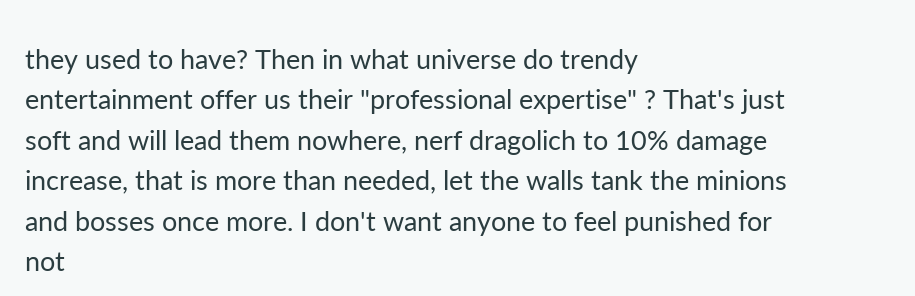they used to have? Then in what universe do trendy entertainment offer us their "professional expertise" ? That's just soft and will lead them nowhere, nerf dragolich to 10% damage increase, that is more than needed, let the walls tank the minions and bosses once more. I don't want anyone to feel punished for not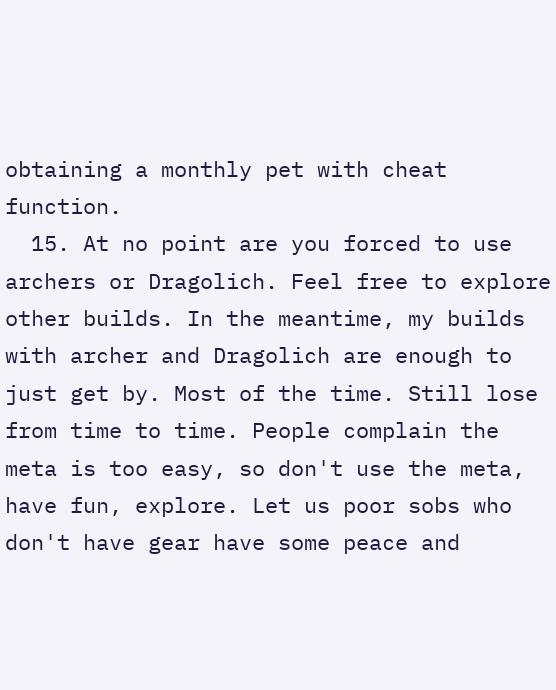obtaining a monthly pet with cheat function.
  15. At no point are you forced to use archers or Dragolich. Feel free to explore other builds. In the meantime, my builds with archer and Dragolich are enough to just get by. Most of the time. Still lose from time to time. People complain the meta is too easy, so don't use the meta, have fun, explore. Let us poor sobs who don't have gear have some peace and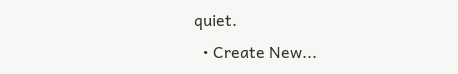quiet.
  • Create New...